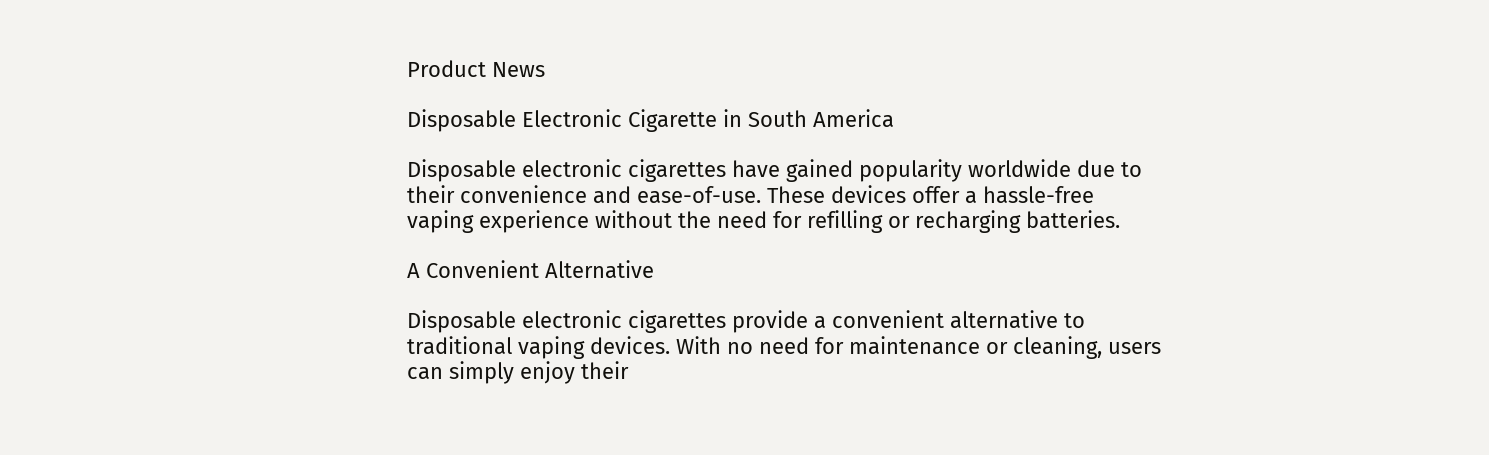Product News

Disposable Electronic Cigarette in South America

Disposable electronic cigarettes have gained popularity worldwide due to their convenience and ease-of-use. These devices offer a hassle-free vaping experience without the need for refilling or recharging batteries.

A Convenient Alternative

Disposable electronic cigarettes provide a convenient alternative to traditional vaping devices. With no need for maintenance or cleaning, users can simply enjoy their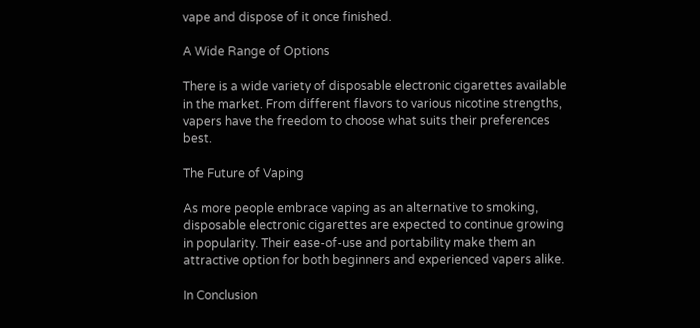vape and dispose of it once finished.

A Wide Range of Options

There is a wide variety of disposable electronic cigarettes available in the market. From different flavors to various nicotine strengths, vapers have the freedom to choose what suits their preferences best.

The Future of Vaping

As more people embrace vaping as an alternative to smoking, disposable electronic cigarettes are expected to continue growing in popularity. Their ease-of-use and portability make them an attractive option for both beginners and experienced vapers alike.

In Conclusion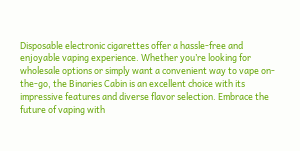Disposable electronic cigarettes offer a hassle-free and enjoyable vaping experience. Whether you’re looking for wholesale options or simply want a convenient way to vape on-the-go, the Binaries Cabin is an excellent choice with its impressive features and diverse flavor selection. Embrace the future of vaping with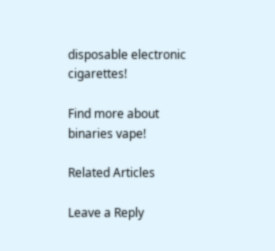disposable electronic cigarettes!

Find more about binaries vape!

Related Articles

Leave a Reply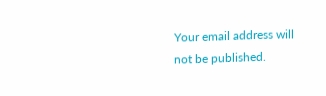Your email address will not be published.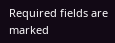Required fields are marked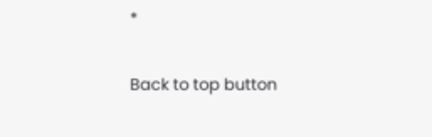*

Back to top button